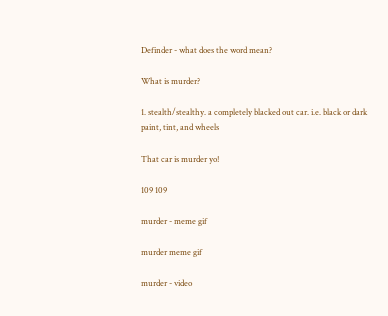Definder - what does the word mean?

What is murder?

1. stealth/stealthy. a completely blacked out car. i.e. black or dark paint, tint, and wheels

That car is murder yo!

109 109

murder - meme gif

murder meme gif

murder - video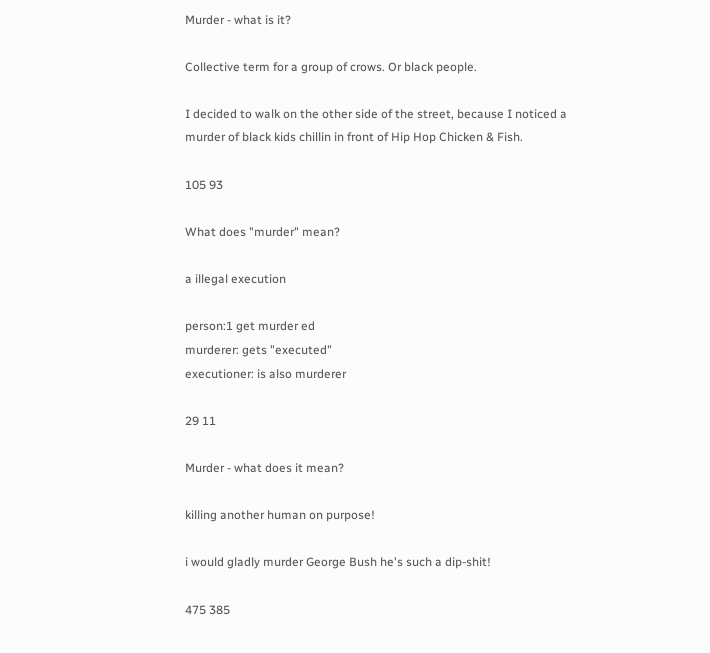Murder - what is it?

Collective term for a group of crows. Or black people.

I decided to walk on the other side of the street, because I noticed a murder of black kids chillin in front of Hip Hop Chicken & Fish.

105 93

What does "murder" mean?

a illegal execution

person:1 get murder ed
murderer: gets "executed"
executioner: is also murderer

29 11

Murder - what does it mean?

killing another human on purpose!

i would gladly murder George Bush he's such a dip-shit!

475 385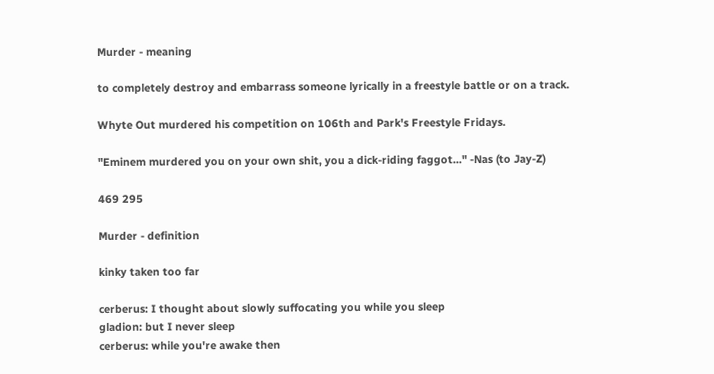Murder - meaning

to completely destroy and embarrass someone lyrically in a freestyle battle or on a track.

Whyte Out murdered his competition on 106th and Park's Freestyle Fridays.

"Eminem murdered you on your own shit, you a dick-riding faggot..." -Nas (to Jay-Z)

469 295

Murder - definition

kinky taken too far

cerberus: I thought about slowly suffocating you while you sleep
gladion: but I never sleep
cerberus: while you're awake then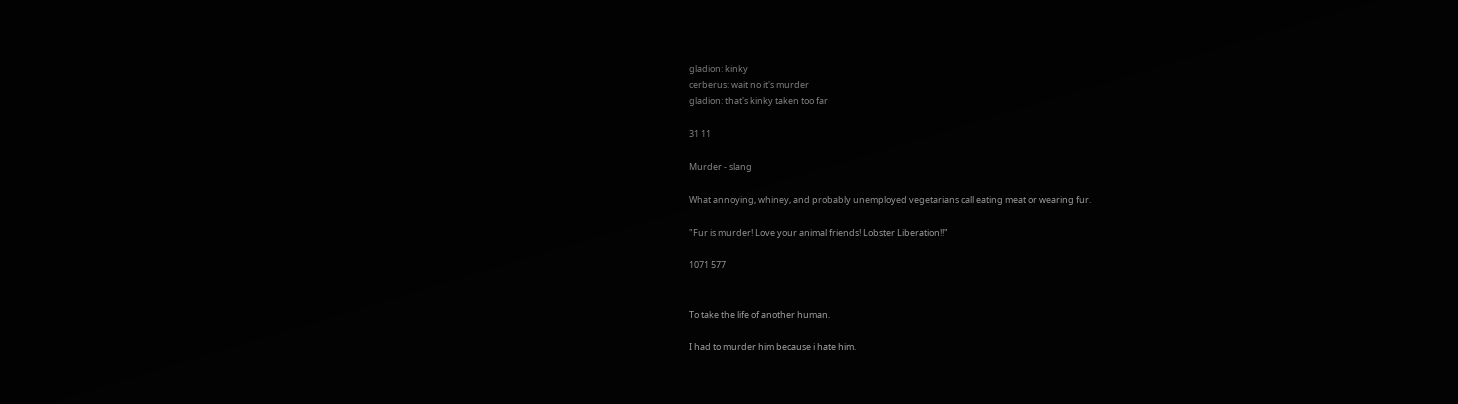gladion: kinky
cerberus: wait no it's murder
gladion: that's kinky taken too far

31 11

Murder - slang

What annoying, whiney, and probably unemployed vegetarians call eating meat or wearing fur.

"Fur is murder! Love your animal friends! Lobster Liberation!!"

1071 577


To take the life of another human.

I had to murder him because i hate him.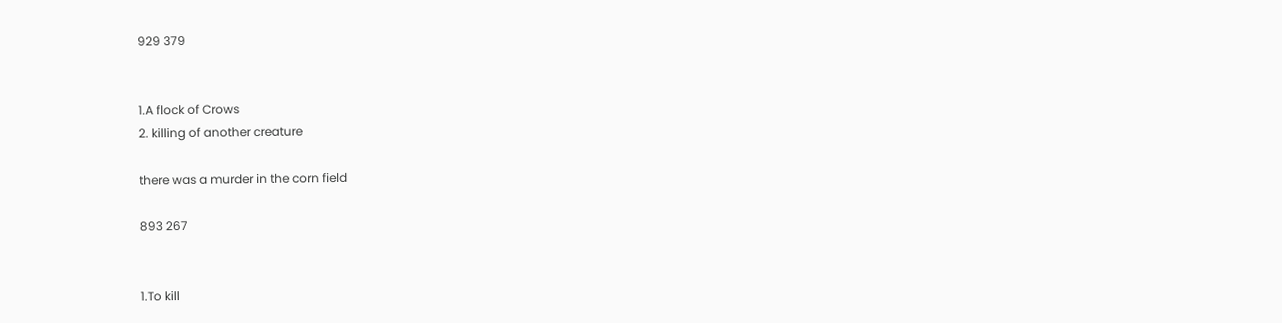929 379


1.A flock of Crows
2. killing of another creature

there was a murder in the corn field

893 267


1.To kill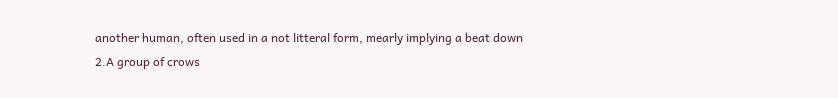another human, often used in a not litteral form, mearly implying a beat down
2.A group of crows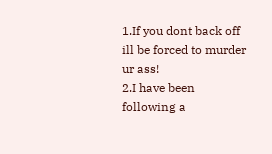1.If you dont back off ill be forced to murder ur ass!
2.I have been following a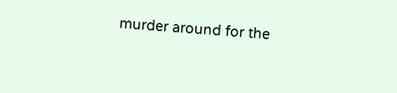murder around for the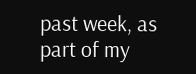past week, as part of my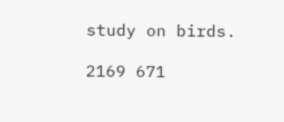study on birds.

2169 671